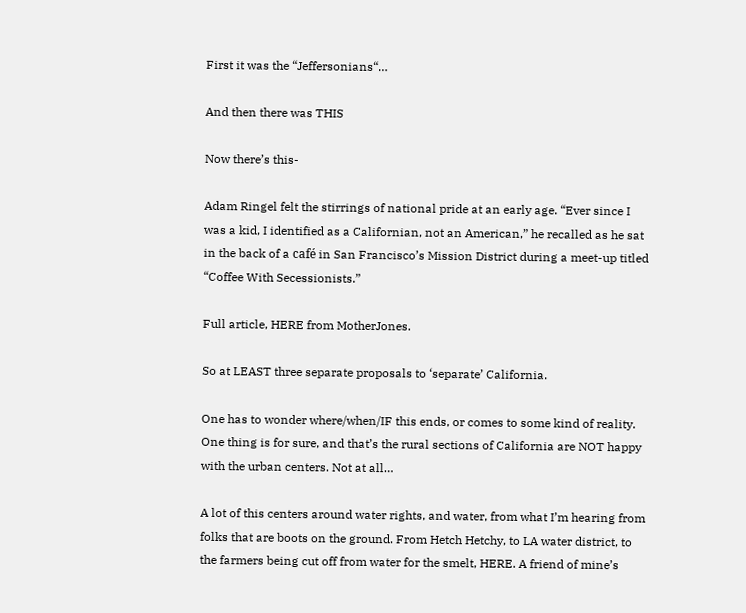First it was the “Jeffersonians“…

And then there was THIS

Now there’s this-

Adam Ringel felt the stirrings of national pride at an early age. “Ever since I was a kid, I identified as a Californian, not an American,” he recalled as he sat in the back of a café in San Francisco’s Mission District during a meet-up titled “Coffee With Secessionists.”

Full article, HERE from MotherJones.

So at LEAST three separate proposals to ‘separate’ California.

One has to wonder where/when/IF this ends, or comes to some kind of reality. One thing is for sure, and that’s the rural sections of California are NOT happy with the urban centers. Not at all…

A lot of this centers around water rights, and water, from what I’m hearing from folks that are boots on the ground. From Hetch Hetchy, to LA water district, to the farmers being cut off from water for the smelt, HERE. A friend of mine’s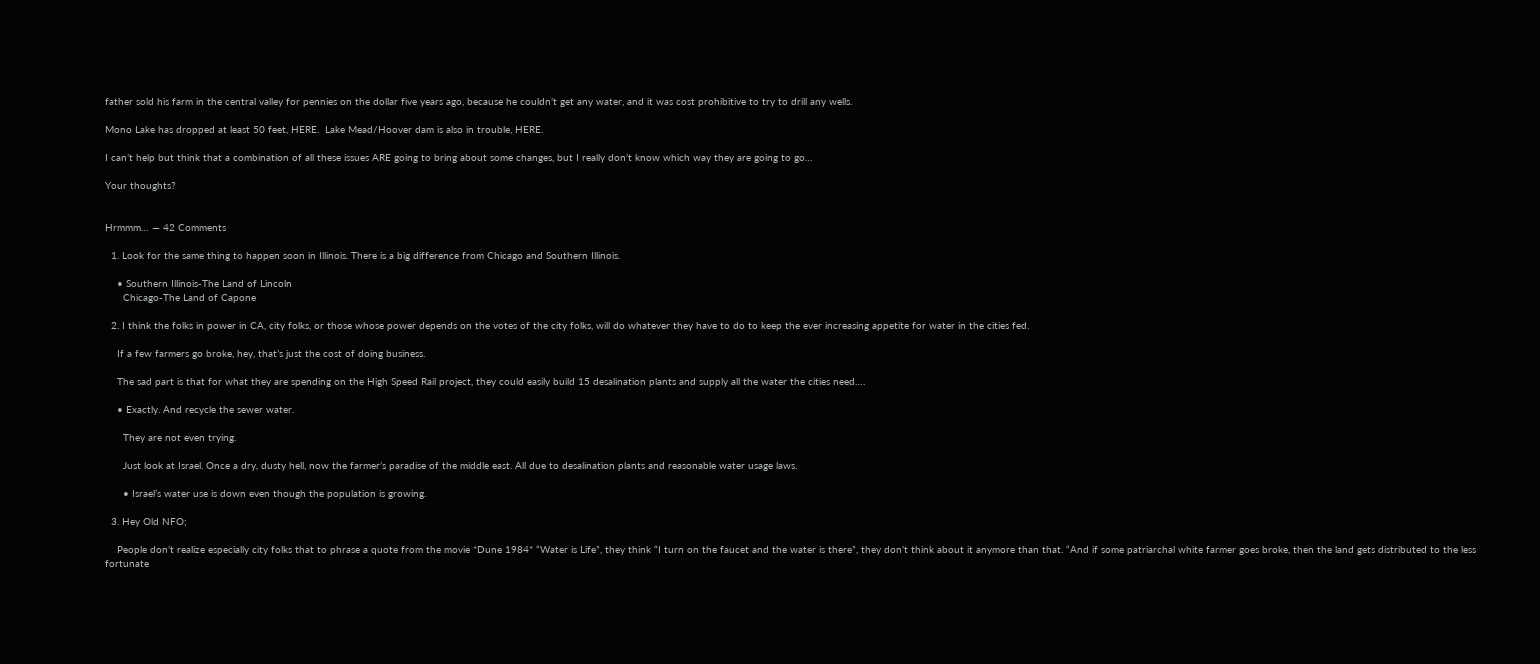father sold his farm in the central valley for pennies on the dollar five years ago, because he couldn’t get any water, and it was cost prohibitive to try to drill any wells.

Mono Lake has dropped at least 50 feet, HERE.  Lake Mead/Hoover dam is also in trouble, HERE.

I can’t help but think that a combination of all these issues ARE going to bring about some changes, but I really don’t know which way they are going to go…

Your thoughts?


Hrmmm… — 42 Comments

  1. Look for the same thing to happen soon in Illinois. There is a big difference from Chicago and Southern Illinois.

    • Southern Illinois-The Land of Lincoln
      Chicago-The Land of Capone

  2. I think the folks in power in CA, city folks, or those whose power depends on the votes of the city folks, will do whatever they have to do to keep the ever increasing appetite for water in the cities fed.

    If a few farmers go broke, hey, that’s just the cost of doing business.

    The sad part is that for what they are spending on the High Speed Rail project, they could easily build 15 desalination plants and supply all the water the cities need….

    • Exactly. And recycle the sewer water.

      They are not even trying.

      Just look at Israel. Once a dry, dusty hell, now the farmer’s paradise of the middle east. All due to desalination plants and reasonable water usage laws.

      • Israel’s water use is down even though the population is growing.

  3. Hey Old NFO;

    People don’t realize especially city folks that to phrase a quote from the movie *Dune 1984* “Water is Life”, they think “I turn on the faucet and the water is there”, they don’t think about it anymore than that. “And if some patriarchal white farmer goes broke, then the land gets distributed to the less fortunate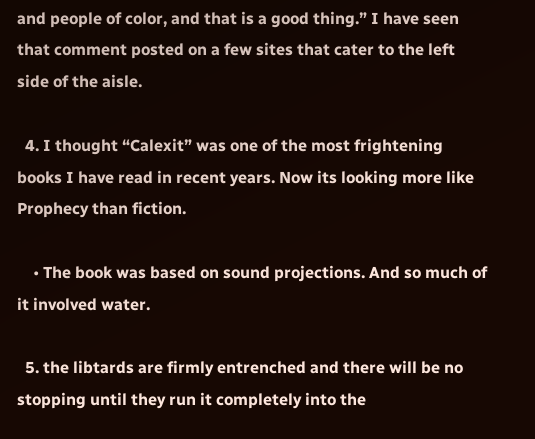and people of color, and that is a good thing.” I have seen that comment posted on a few sites that cater to the left side of the aisle.

  4. I thought “Calexit” was one of the most frightening books I have read in recent years. Now its looking more like Prophecy than fiction.

    • The book was based on sound projections. And so much of it involved water.

  5. the libtards are firmly entrenched and there will be no stopping until they run it completely into the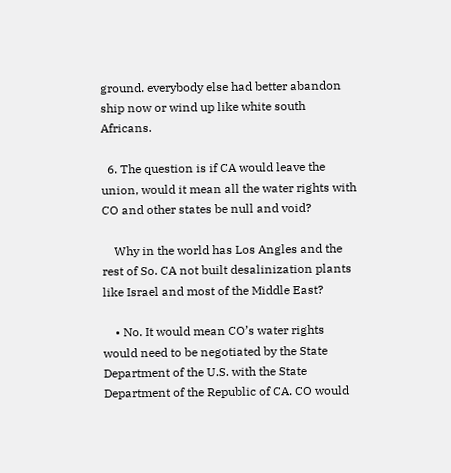ground. everybody else had better abandon ship now or wind up like white south Africans.

  6. The question is if CA would leave the union, would it mean all the water rights with CO and other states be null and void?

    Why in the world has Los Angles and the rest of So. CA not built desalinization plants like Israel and most of the Middle East?

    • No. It would mean CO’s water rights would need to be negotiated by the State Department of the U.S. with the State Department of the Republic of CA. CO would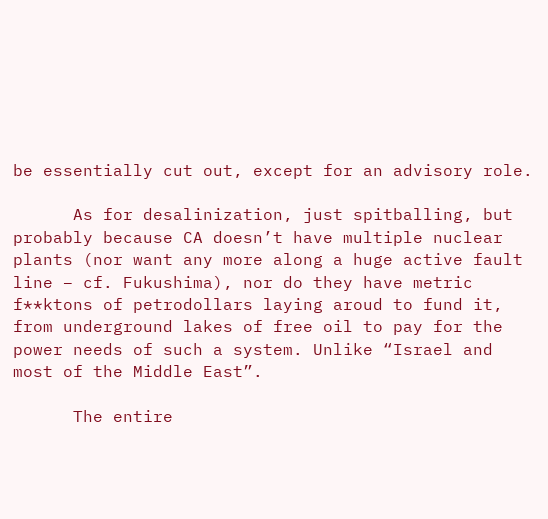be essentially cut out, except for an advisory role.

      As for desalinization, just spitballing, but probably because CA doesn’t have multiple nuclear plants (nor want any more along a huge active fault line – cf. Fukushima), nor do they have metric f**ktons of petrodollars laying aroud to fund it, from underground lakes of free oil to pay for the power needs of such a system. Unlike “Israel and most of the Middle East”.

      The entire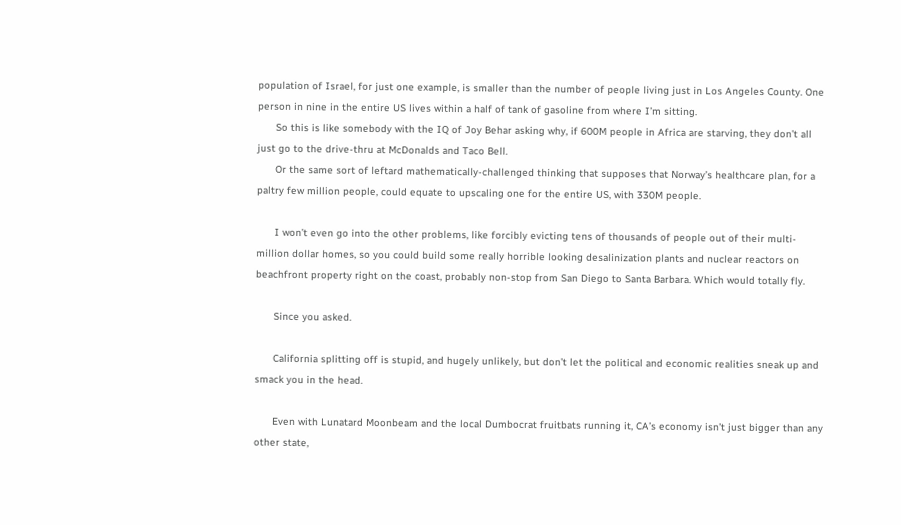population of Israel, for just one example, is smaller than the number of people living just in Los Angeles County. One person in nine in the entire US lives within a half of tank of gasoline from where I’m sitting.
      So this is like somebody with the IQ of Joy Behar asking why, if 600M people in Africa are starving, they don’t all just go to the drive-thru at McDonalds and Taco Bell.
      Or the same sort of leftard mathematically-challenged thinking that supposes that Norway’s healthcare plan, for a paltry few million people, could equate to upscaling one for the entire US, with 330M people.

      I won’t even go into the other problems, like forcibly evicting tens of thousands of people out of their multi-million dollar homes, so you could build some really horrible looking desalinization plants and nuclear reactors on beachfront property right on the coast, probably non-stop from San Diego to Santa Barbara. Which would totally fly.

      Since you asked.

      California splitting off is stupid, and hugely unlikely, but don’t let the political and economic realities sneak up and smack you in the head.

      Even with Lunatard Moonbeam and the local Dumbocrat fruitbats running it, CA’s economy isn’t just bigger than any other state,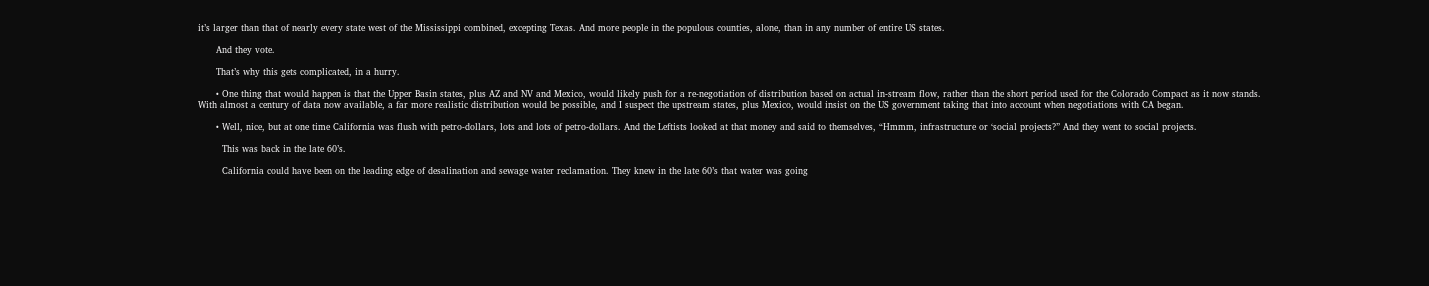it’s larger than that of nearly every state west of the Mississippi combined, excepting Texas. And more people in the populous counties, alone, than in any number of entire US states.

      And they vote.

      That’s why this gets complicated, in a hurry.

      • One thing that would happen is that the Upper Basin states, plus AZ and NV and Mexico, would likely push for a re-negotiation of distribution based on actual in-stream flow, rather than the short period used for the Colorado Compact as it now stands. With almost a century of data now available, a far more realistic distribution would be possible, and I suspect the upstream states, plus Mexico, would insist on the US government taking that into account when negotiations with CA began.

      • Well, nice, but at one time California was flush with petro-dollars, lots and lots of petro-dollars. And the Leftists looked at that money and said to themselves, “Hmmm, infrastructure or ‘social projects?” And they went to social projects.

        This was back in the late 60’s.

        California could have been on the leading edge of desalination and sewage water reclamation. They knew in the late 60’s that water was going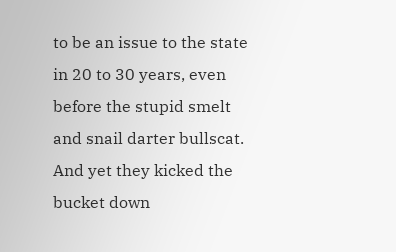to be an issue to the state in 20 to 30 years, even before the stupid smelt and snail darter bullscat. And yet they kicked the bucket down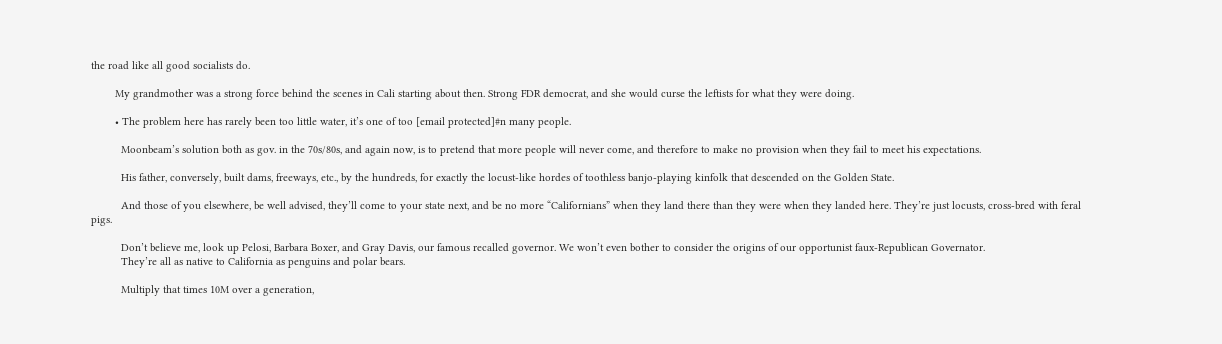the road like all good socialists do.

        My grandmother was a strong force behind the scenes in Cali starting about then. Strong FDR democrat, and she would curse the leftists for what they were doing.

        • The problem here has rarely been too little water, it’s one of too [email protected]#n many people.

          Moonbeam’s solution both as gov. in the 70s/80s, and again now, is to pretend that more people will never come, and therefore to make no provision when they fail to meet his expectations.

          His father, conversely, built dams, freeways, etc., by the hundreds, for exactly the locust-like hordes of toothless banjo-playing kinfolk that descended on the Golden State.

          And those of you elsewhere, be well advised, they’ll come to your state next, and be no more “Californians” when they land there than they were when they landed here. They’re just locusts, cross-bred with feral pigs.

          Don’t believe me, look up Pelosi, Barbara Boxer, and Gray Davis, our famous recalled governor. We won’t even bother to consider the origins of our opportunist faux-Republican Governator.
          They’re all as native to California as penguins and polar bears.

          Multiply that times 10M over a generation,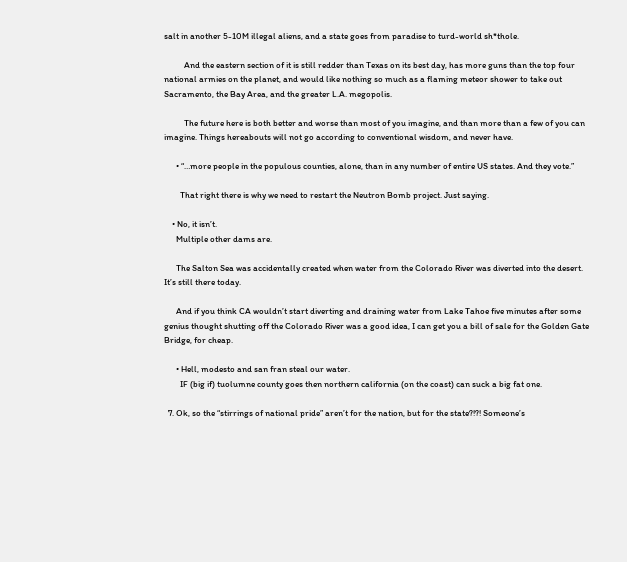salt in another 5-10M illegal aliens, and a state goes from paradise to turd-world sh*thole.

          And the eastern section of it is still redder than Texas on its best day, has more guns than the top four national armies on the planet, and would like nothing so much as a flaming meteor shower to take out Sacramento, the Bay Area, and the greater L.A. megopolis.

          The future here is both better and worse than most of you imagine, and than more than a few of you can imagine. Things hereabouts will not go according to conventional wisdom, and never have.

      • “…more people in the populous counties, alone, than in any number of entire US states. And they vote.”

        That right there is why we need to restart the Neutron Bomb project. Just saying.

    • No, it isn’t.
      Multiple other dams are.

      The Salton Sea was accidentally created when water from the Colorado River was diverted into the desert. It’s still there today.

      And if you think CA wouldn’t start diverting and draining water from Lake Tahoe five minutes after some genius thought shutting off the Colorado River was a good idea, I can get you a bill of sale for the Golden Gate Bridge, for cheap.

      • Hell, modesto and san fran steal our water.
        IF (big if) tuolumne county goes then northern california (on the coast) can suck a big fat one.

  7. Ok, so the “stirrings of national pride” aren’t for the nation, but for the state?!?! Someone’s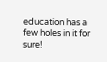education has a few holes in it for sure!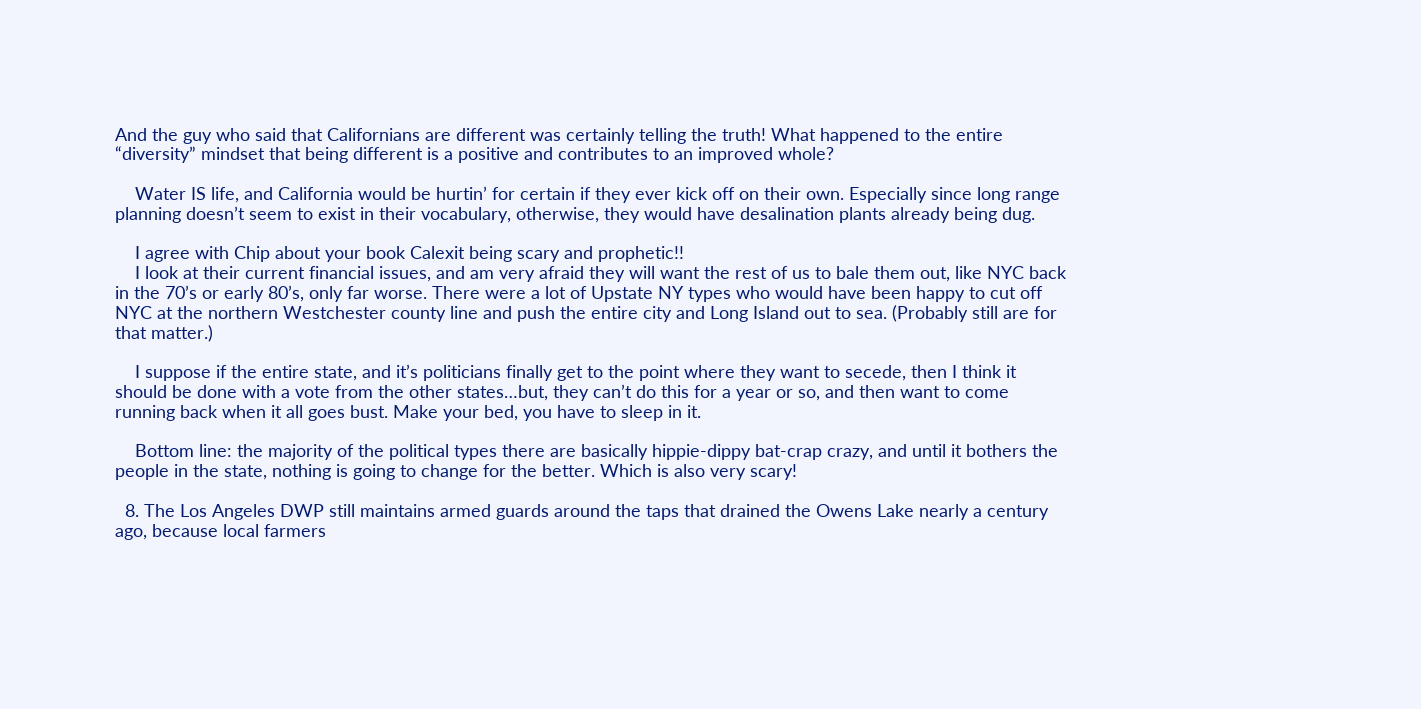And the guy who said that Californians are different was certainly telling the truth! What happened to the entire “diversity” mindset that being different is a positive and contributes to an improved whole?

    Water IS life, and California would be hurtin’ for certain if they ever kick off on their own. Especially since long range planning doesn’t seem to exist in their vocabulary, otherwise, they would have desalination plants already being dug.

    I agree with Chip about your book Calexit being scary and prophetic!!
    I look at their current financial issues, and am very afraid they will want the rest of us to bale them out, like NYC back in the 70’s or early 80’s, only far worse. There were a lot of Upstate NY types who would have been happy to cut off NYC at the northern Westchester county line and push the entire city and Long Island out to sea. (Probably still are for that matter.)

    I suppose if the entire state, and it’s politicians finally get to the point where they want to secede, then I think it should be done with a vote from the other states…but, they can’t do this for a year or so, and then want to come running back when it all goes bust. Make your bed, you have to sleep in it.

    Bottom line: the majority of the political types there are basically hippie-dippy bat-crap crazy, and until it bothers the people in the state, nothing is going to change for the better. Which is also very scary!

  8. The Los Angeles DWP still maintains armed guards around the taps that drained the Owens Lake nearly a century ago, because local farmers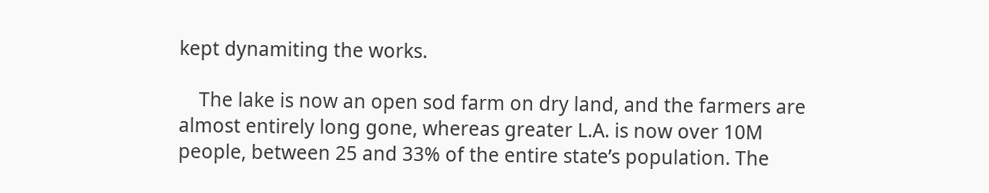kept dynamiting the works.

    The lake is now an open sod farm on dry land, and the farmers are almost entirely long gone, whereas greater L.A. is now over 10M people, between 25 and 33% of the entire state’s population. The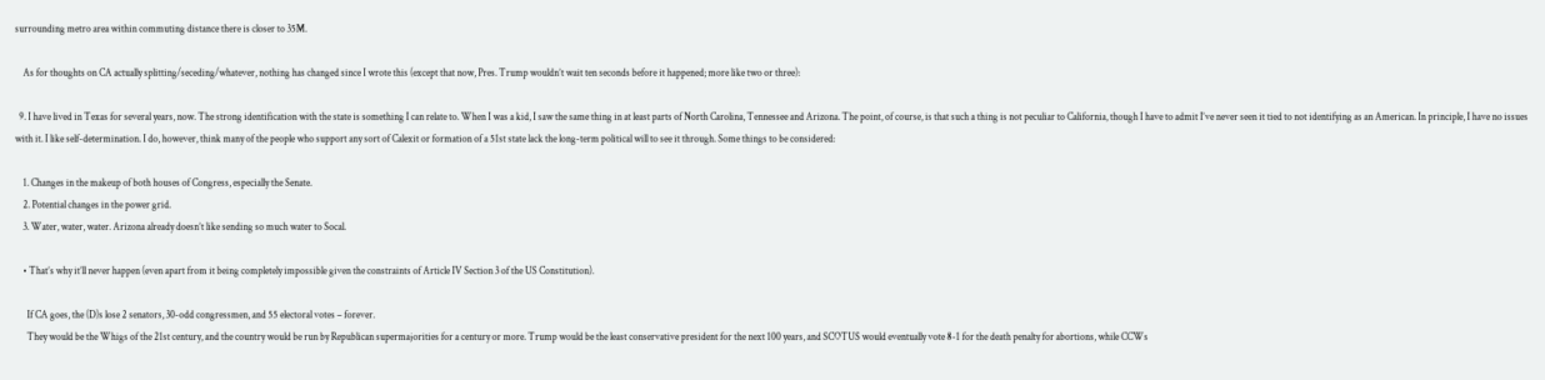surrounding metro area within commuting distance there is closer to 35M.

    As for thoughts on CA actually splitting/seceding/whatever, nothing has changed since I wrote this (except that now, Pres. Trump wouldn’t wait ten seconds before it happened; more like two or three):

  9. I have lived in Texas for several years, now. The strong identification with the state is something I can relate to. When I was a kid, I saw the same thing in at least parts of North Carolina, Tennessee and Arizona. The point, of course, is that such a thing is not peculiar to California, though I have to admit I’ve never seen it tied to not identifying as an American. In principle, I have no issues with it. I like self-determination. I do, however, think many of the people who support any sort of Calexit or formation of a 51st state lack the long-term political will to see it through. Some things to be considered:

    1. Changes in the makeup of both houses of Congress, especially the Senate.
    2. Potential changes in the power grid.
    3. Water, water, water. Arizona already doesn’t like sending so much water to Socal.

    • That’s why it’ll never happen (even apart from it being completely impossible given the constraints of Article IV Section 3 of the US Constitution).

      If CA goes, the (D)s lose 2 senators, 30-odd congressmen, and 55 electoral votes – forever.
      They would be the Whigs of the 21st century, and the country would be run by Republican supermajorities for a century or more. Trump would be the least conservative president for the next 100 years, and SCOTUS would eventually vote 8-1 for the death penalty for abortions, while CCWs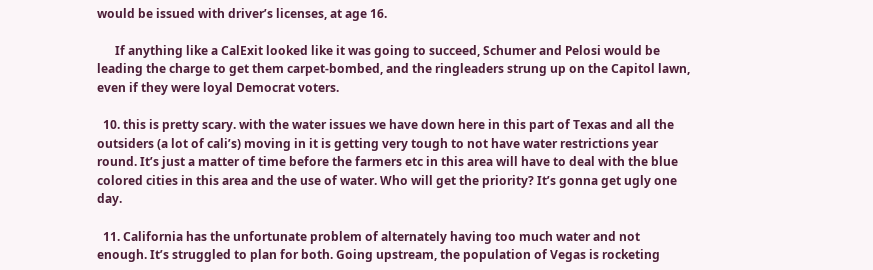would be issued with driver’s licenses, at age 16.

      If anything like a CalExit looked like it was going to succeed, Schumer and Pelosi would be leading the charge to get them carpet-bombed, and the ringleaders strung up on the Capitol lawn, even if they were loyal Democrat voters.

  10. this is pretty scary. with the water issues we have down here in this part of Texas and all the outsiders (a lot of cali’s) moving in it is getting very tough to not have water restrictions year round. It’s just a matter of time before the farmers etc in this area will have to deal with the blue colored cities in this area and the use of water. Who will get the priority? It’s gonna get ugly one day.

  11. California has the unfortunate problem of alternately having too much water and not enough. It’s struggled to plan for both. Going upstream, the population of Vegas is rocketing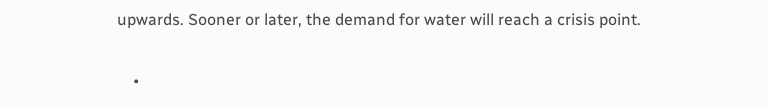upwards. Sooner or later, the demand for water will reach a crisis point.

    •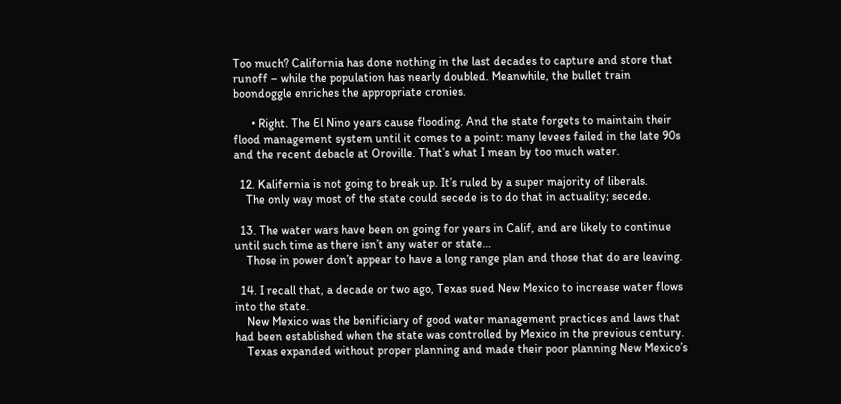Too much? California has done nothing in the last decades to capture and store that runoff – while the population has nearly doubled. Meanwhile, the bullet train boondoggle enriches the appropriate cronies.

      • Right. The El Nino years cause flooding. And the state forgets to maintain their flood management system until it comes to a point: many levees failed in the late 90s and the recent debacle at Oroville. That’s what I mean by too much water.

  12. Kalifernia is not going to break up. It’s ruled by a super majority of liberals.
    The only way most of the state could secede is to do that in actuality; secede.

  13. The water wars have been on going for years in Calif, and are likely to continue until such time as there isn’t any water or state…
    Those in power don’t appear to have a long range plan and those that do are leaving.

  14. I recall that, a decade or two ago, Texas sued New Mexico to increase water flows into the state.
    New Mexico was the benificiary of good water management practices and laws that had been established when the state was controlled by Mexico in the previous century.
    Texas expanded without proper planning and made their poor planning New Mexico’s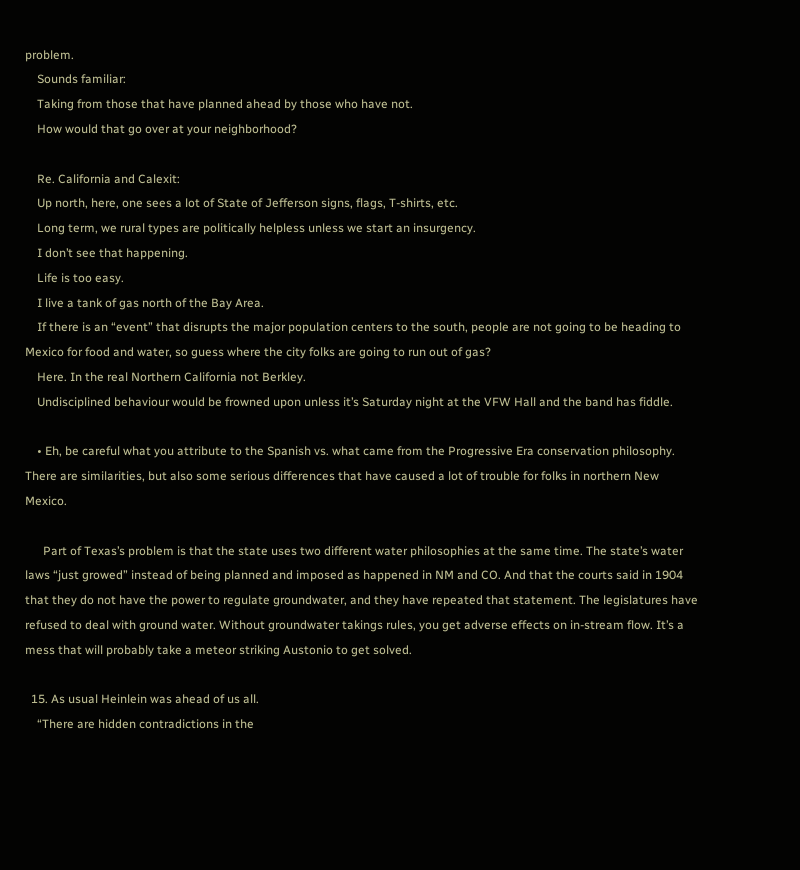problem.
    Sounds familiar:
    Taking from those that have planned ahead by those who have not.
    How would that go over at your neighborhood?

    Re. California and Calexit:
    Up north, here, one sees a lot of State of Jefferson signs, flags, T-shirts, etc.
    Long term, we rural types are politically helpless unless we start an insurgency.
    I don’t see that happening.
    Life is too easy.
    I live a tank of gas north of the Bay Area.
    If there is an “event” that disrupts the major population centers to the south, people are not going to be heading to Mexico for food and water, so guess where the city folks are going to run out of gas?
    Here. In the real Northern California not Berkley.
    Undisciplined behaviour would be frowned upon unless it’s Saturday night at the VFW Hall and the band has fiddle.

    • Eh, be careful what you attribute to the Spanish vs. what came from the Progressive Era conservation philosophy. There are similarities, but also some serious differences that have caused a lot of trouble for folks in northern New Mexico.

      Part of Texas’s problem is that the state uses two different water philosophies at the same time. The state’s water laws “just growed” instead of being planned and imposed as happened in NM and CO. And that the courts said in 1904 that they do not have the power to regulate groundwater, and they have repeated that statement. The legislatures have refused to deal with ground water. Without groundwater takings rules, you get adverse effects on in-stream flow. It’s a mess that will probably take a meteor striking Austonio to get solved.

  15. As usual Heinlein was ahead of us all.
    “There are hidden contradictions in the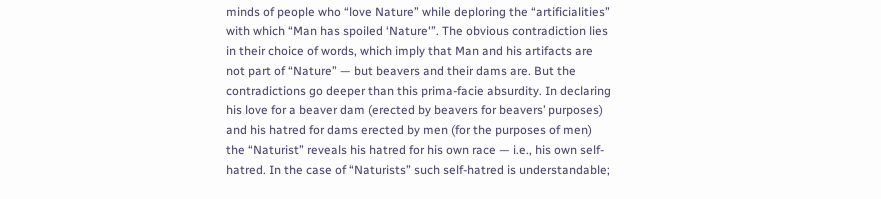minds of people who “love Nature” while deploring the “artificialities” with which “Man has spoiled ‘Nature'”. The obvious contradiction lies in their choice of words, which imply that Man and his artifacts are not part of “Nature” — but beavers and their dams are. But the contradictions go deeper than this prima-facie absurdity. In declaring his love for a beaver dam (erected by beavers for beavers’ purposes) and his hatred for dams erected by men (for the purposes of men) the “Naturist” reveals his hatred for his own race — i.e., his own self-hatred. In the case of “Naturists” such self-hatred is understandable;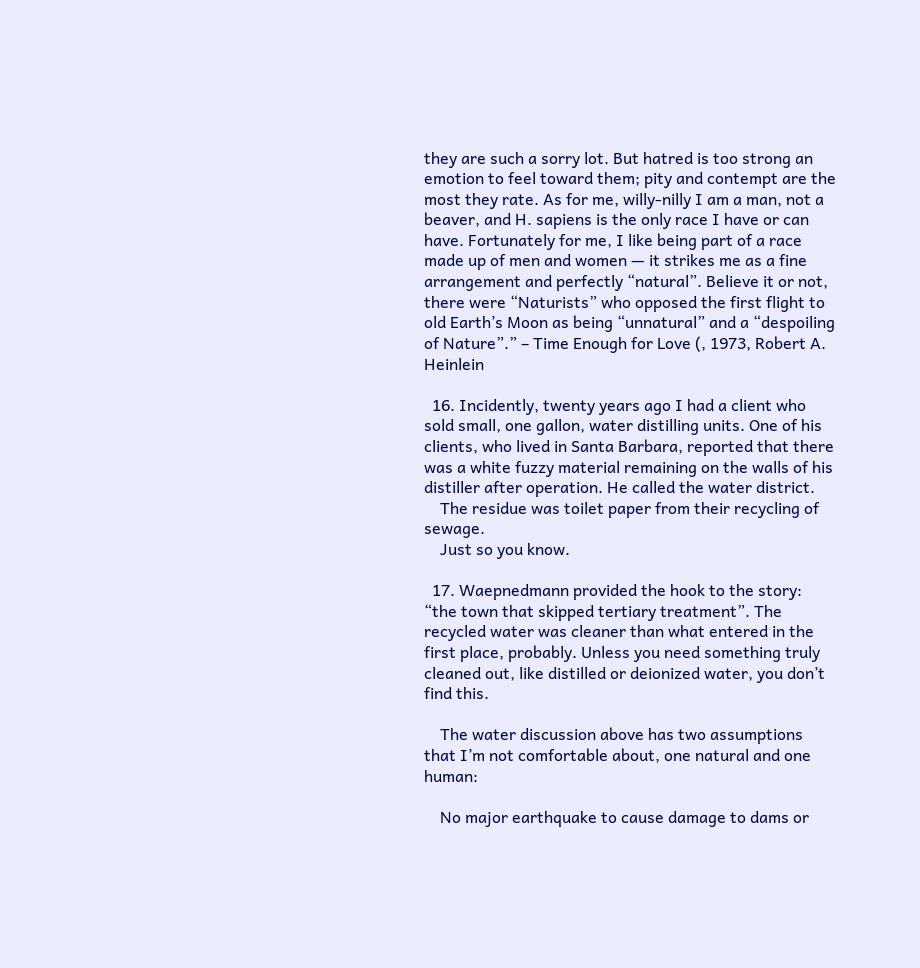they are such a sorry lot. But hatred is too strong an emotion to feel toward them; pity and contempt are the most they rate. As for me, willy-nilly I am a man, not a beaver, and H. sapiens is the only race I have or can have. Fortunately for me, I like being part of a race made up of men and women — it strikes me as a fine arrangement and perfectly “natural”. Believe it or not, there were “Naturists” who opposed the first flight to old Earth’s Moon as being “unnatural” and a “despoiling of Nature”.” – Time Enough for Love (, 1973, Robert A. Heinlein

  16. Incidently, twenty years ago I had a client who sold small, one gallon, water distilling units. One of his clients, who lived in Santa Barbara, reported that there was a white fuzzy material remaining on the walls of his distiller after operation. He called the water district.
    The residue was toilet paper from their recycling of sewage.
    Just so you know.

  17. Waepnedmann provided the hook to the story: “the town that skipped tertiary treatment”. The recycled water was cleaner than what entered in the first place, probably. Unless you need something truly cleaned out, like distilled or deionized water, you don’t find this.

    The water discussion above has two assumptions that I’m not comfortable about, one natural and one human:

    No major earthquake to cause damage to dams or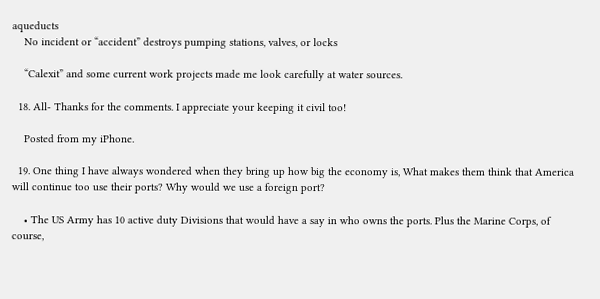aqueducts
    No incident or “accident” destroys pumping stations, valves, or locks

    “Calexit” and some current work projects made me look carefully at water sources.

  18. All- Thanks for the comments. I appreciate your keeping it civil too!

    Posted from my iPhone.

  19. One thing I have always wondered when they bring up how big the economy is, What makes them think that America will continue too use their ports? Why would we use a foreign port?

    • The US Army has 10 active duty Divisions that would have a say in who owns the ports. Plus the Marine Corps, of course,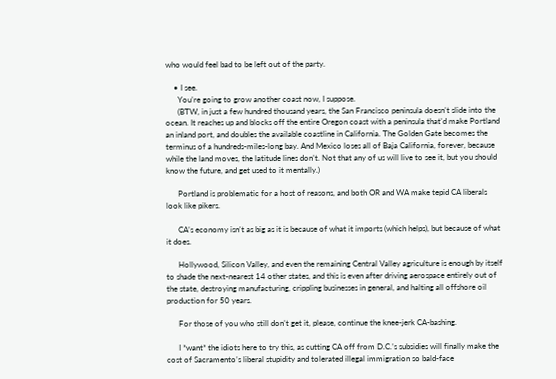who would feel bad to be left out of the party.

    • I see.
      You’re going to grow another coast now, I suppose.
      (BTW, in just a few hundred thousand years, the San Francisco peninsula doesn’t slide into the ocean. It reaches up and blocks off the entire Oregon coast with a peninsula that’d make Portland an inland port, and doubles the available coastline in California. The Golden Gate becomes the terminus of a hundreds-miles-long bay. And Mexico loses all of Baja California, forever, because while the land moves, the latitude lines don’t. Not that any of us will live to see it, but you should know the future, and get used to it mentally.)

      Portland is problematic for a host of reasons, and both OR and WA make tepid CA liberals look like pikers.

      CA’s economy isn’t as big as it is because of what it imports (which helps), but because of what it does.

      Hollywood, Silicon Valley, and even the remaining Central Valley agriculture is enough by itself to shade the next-nearest 14 other states, and this is even after driving aerospace entirely out of the state, destroying manufacturing, crippling businesses in general, and halting all offshore oil production for 50 years.

      For those of you who still don’t get it, please, continue the knee-jerk CA-bashing.

      I *want* the idiots here to try this, as cutting CA off from D.C.’s subsidies will finally make the cost of Sacramento’s liberal stupidity and tolerated illegal immigration so bald-face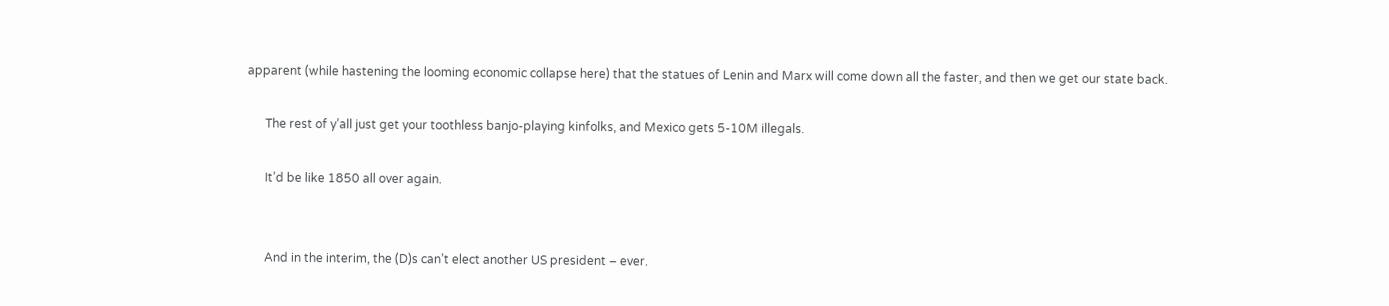apparent (while hastening the looming economic collapse here) that the statues of Lenin and Marx will come down all the faster, and then we get our state back.

      The rest of y’all just get your toothless banjo-playing kinfolks, and Mexico gets 5-10M illegals.

      It’d be like 1850 all over again.


      And in the interim, the (D)s can’t elect another US president – ever.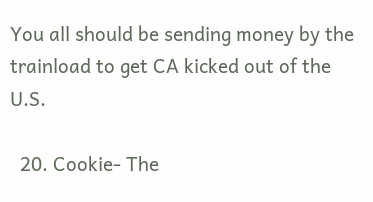You all should be sending money by the trainload to get CA kicked out of the U.S.

  20. Cookie- The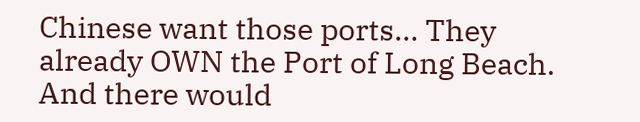Chinese want those ports… They already OWN the Port of Long Beach. And there would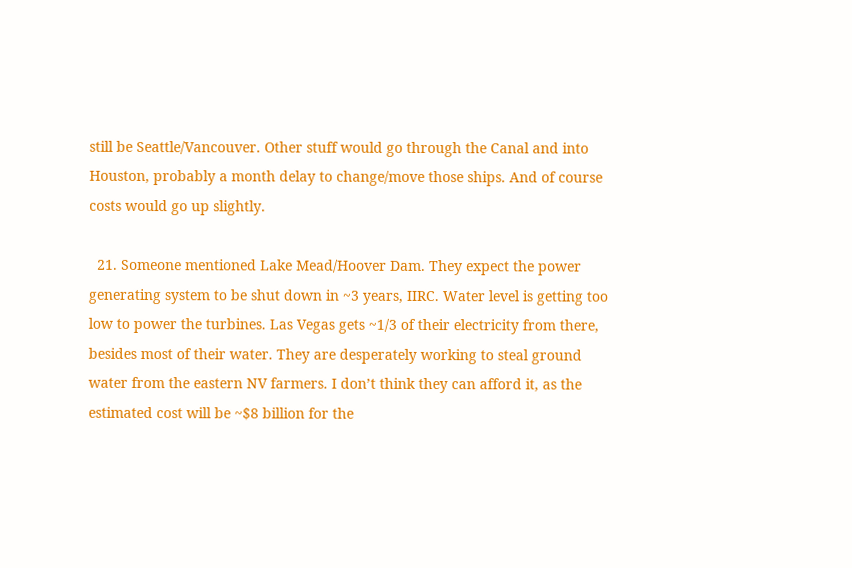still be Seattle/Vancouver. Other stuff would go through the Canal and into Houston, probably a month delay to change/move those ships. And of course costs would go up slightly.

  21. Someone mentioned Lake Mead/Hoover Dam. They expect the power generating system to be shut down in ~3 years, IIRC. Water level is getting too low to power the turbines. Las Vegas gets ~1/3 of their electricity from there, besides most of their water. They are desperately working to steal ground water from the eastern NV farmers. I don’t think they can afford it, as the estimated cost will be ~$8 billion for the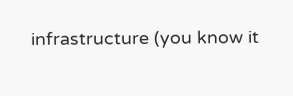infrastructure (you know it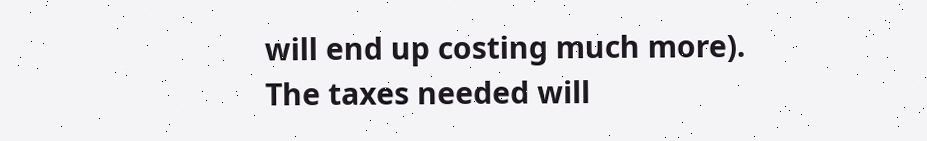will end up costing much more). The taxes needed will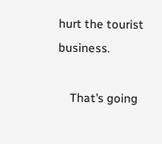hurt the tourist business.

    That’s going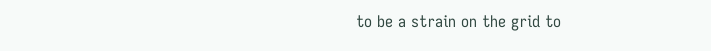to be a strain on the grid to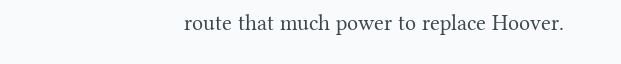route that much power to replace Hoover.